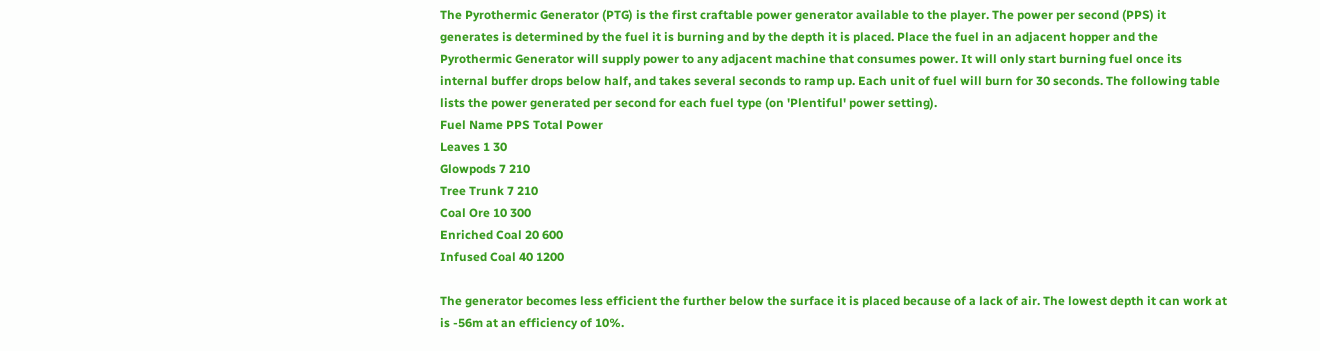The Pyrothermic Generator (PTG) is the first craftable power generator available to the player. The power per second (PPS) it generates is determined by the fuel it is burning and by the depth it is placed. Place the fuel in an adjacent hopper and the Pyrothermic Generator will supply power to any adjacent machine that consumes power. It will only start burning fuel once its internal buffer drops below half, and takes several seconds to ramp up. Each unit of fuel will burn for 30 seconds. The following table lists the power generated per second for each fuel type (on 'Plentiful' power setting).
Fuel Name PPS Total Power
Leaves 1 30
Glowpods 7 210
Tree Trunk 7 210
Coal Ore 10 300
Enriched Coal 20 600
Infused Coal 40 1200

The generator becomes less efficient the further below the surface it is placed because of a lack of air. The lowest depth it can work at is -56m at an efficiency of 10%.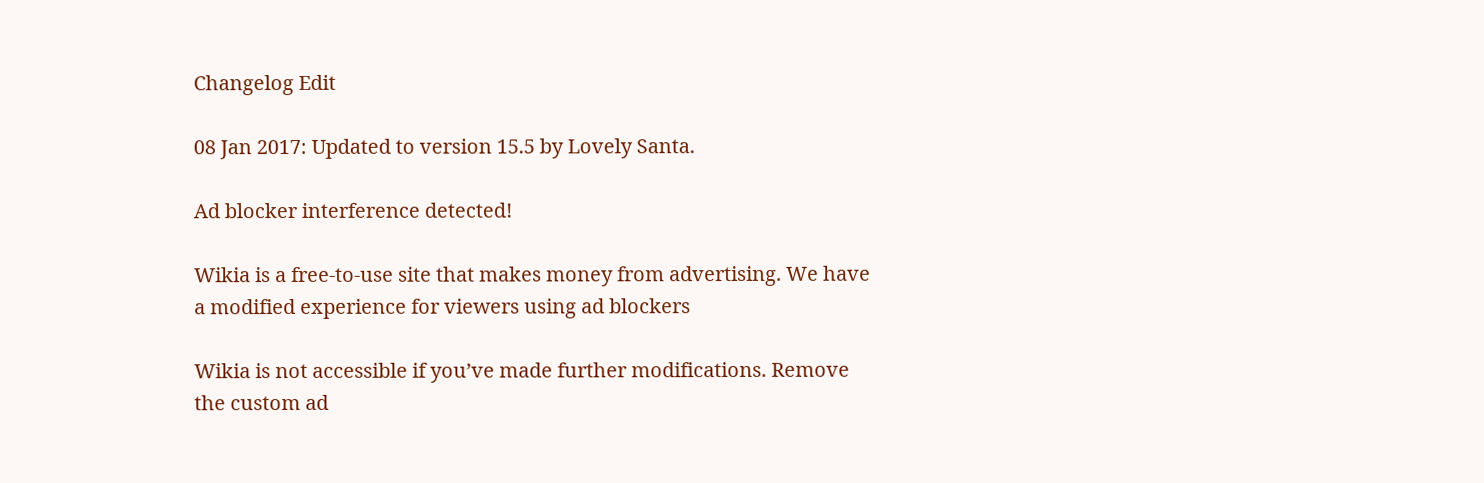Changelog Edit

08 Jan 2017: Updated to version 15.5 by Lovely Santa.

Ad blocker interference detected!

Wikia is a free-to-use site that makes money from advertising. We have a modified experience for viewers using ad blockers

Wikia is not accessible if you’ve made further modifications. Remove the custom ad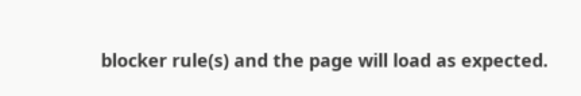blocker rule(s) and the page will load as expected.